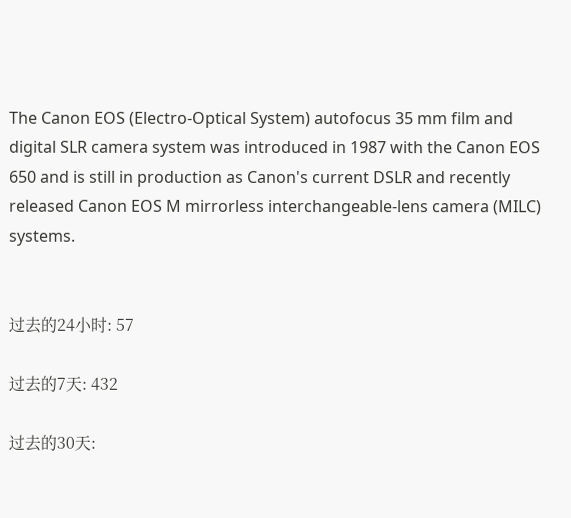The Canon EOS (Electro-Optical System) autofocus 35 mm film and digital SLR camera system was introduced in 1987 with the Canon EOS 650 and is still in production as Canon's current DSLR and recently released Canon EOS M mirrorless interchangeable-lens camera (MILC) systems.


过去的24小时: 57

过去的7天: 432

过去的30天: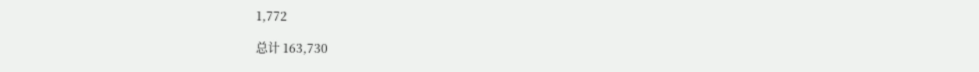1,772

总计 163,730